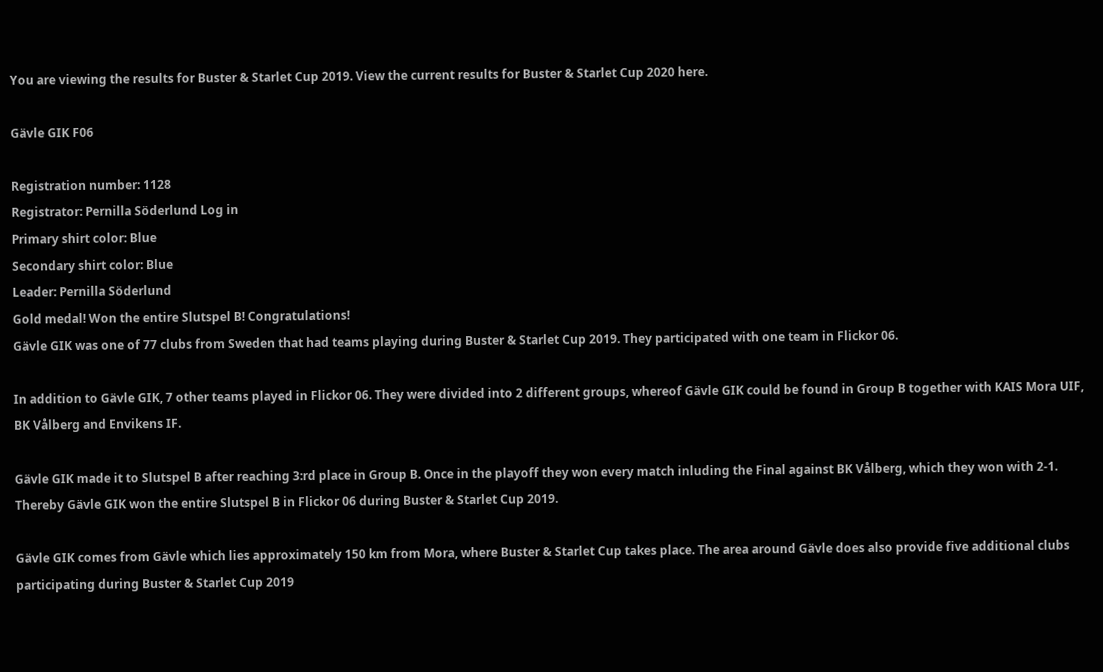You are viewing the results for Buster & Starlet Cup 2019. View the current results for Buster & Starlet Cup 2020 here.

Gävle GIK F06

Registration number: 1128
Registrator: Pernilla Söderlund Log in
Primary shirt color: Blue
Secondary shirt color: Blue
Leader: Pernilla Söderlund
Gold medal! Won the entire Slutspel B! Congratulations!
Gävle GIK was one of 77 clubs from Sweden that had teams playing during Buster & Starlet Cup 2019. They participated with one team in Flickor 06.

In addition to Gävle GIK, 7 other teams played in Flickor 06. They were divided into 2 different groups, whereof Gävle GIK could be found in Group B together with KAIS Mora UIF, BK Vålberg and Envikens IF.

Gävle GIK made it to Slutspel B after reaching 3:rd place in Group B. Once in the playoff they won every match inluding the Final against BK Vålberg, which they won with 2-1. Thereby Gävle GIK won the entire Slutspel B in Flickor 06 during Buster & Starlet Cup 2019.

Gävle GIK comes from Gävle which lies approximately 150 km from Mora, where Buster & Starlet Cup takes place. The area around Gävle does also provide five additional clubs participating during Buster & Starlet Cup 2019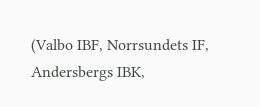(Valbo IBF, Norrsundets IF, Andersbergs IBK,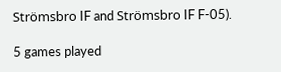Strömsbro IF and Strömsbro IF F-05).

5 games played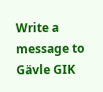Write a message to Gävle GIK